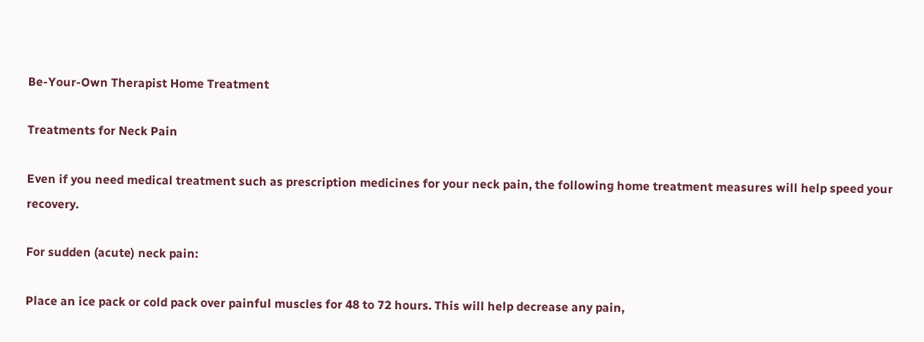Be-Your-Own Therapist Home Treatment

Treatments for Neck Pain

Even if you need medical treatment such as prescription medicines for your neck pain, the following home treatment measures will help speed your recovery.

For sudden (acute) neck pain:

Place an ice pack or cold pack over painful muscles for 48 to 72 hours. This will help decrease any pain,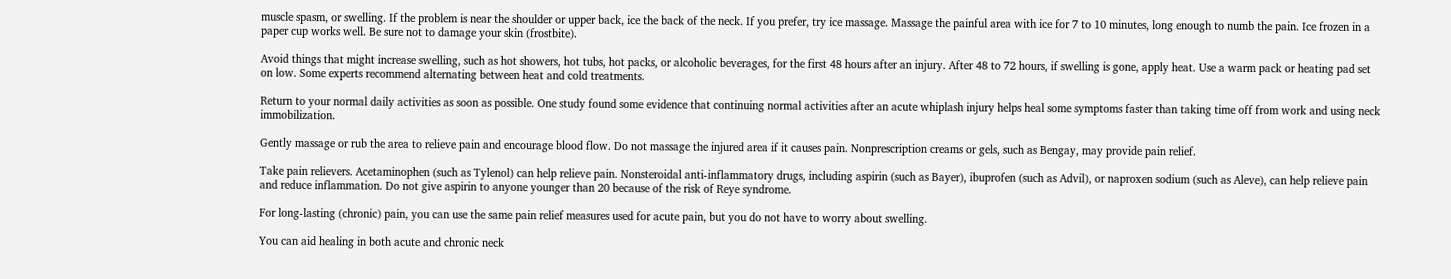muscle spasm, or swelling. If the problem is near the shoulder or upper back, ice the back of the neck. If you prefer, try ice massage. Massage the painful area with ice for 7 to 10 minutes, long enough to numb the pain. Ice frozen in a paper cup works well. Be sure not to damage your skin (frostbite).

Avoid things that might increase swelling, such as hot showers, hot tubs, hot packs, or alcoholic beverages, for the first 48 hours after an injury. After 48 to 72 hours, if swelling is gone, apply heat. Use a warm pack or heating pad set on low. Some experts recommend alternating between heat and cold treatments.

Return to your normal daily activities as soon as possible. One study found some evidence that continuing normal activities after an acute whiplash injury helps heal some symptoms faster than taking time off from work and using neck immobilization.

Gently massage or rub the area to relieve pain and encourage blood flow. Do not massage the injured area if it causes pain. Nonprescription creams or gels, such as Bengay, may provide pain relief.

Take pain relievers. Acetaminophen (such as Tylenol) can help relieve pain. Nonsteroidal anti-inflammatory drugs, including aspirin (such as Bayer), ibuprofen (such as Advil), or naproxen sodium (such as Aleve), can help relieve pain and reduce inflammation. Do not give aspirin to anyone younger than 20 because of the risk of Reye syndrome.

For long-lasting (chronic) pain, you can use the same pain relief measures used for acute pain, but you do not have to worry about swelling.

You can aid healing in both acute and chronic neck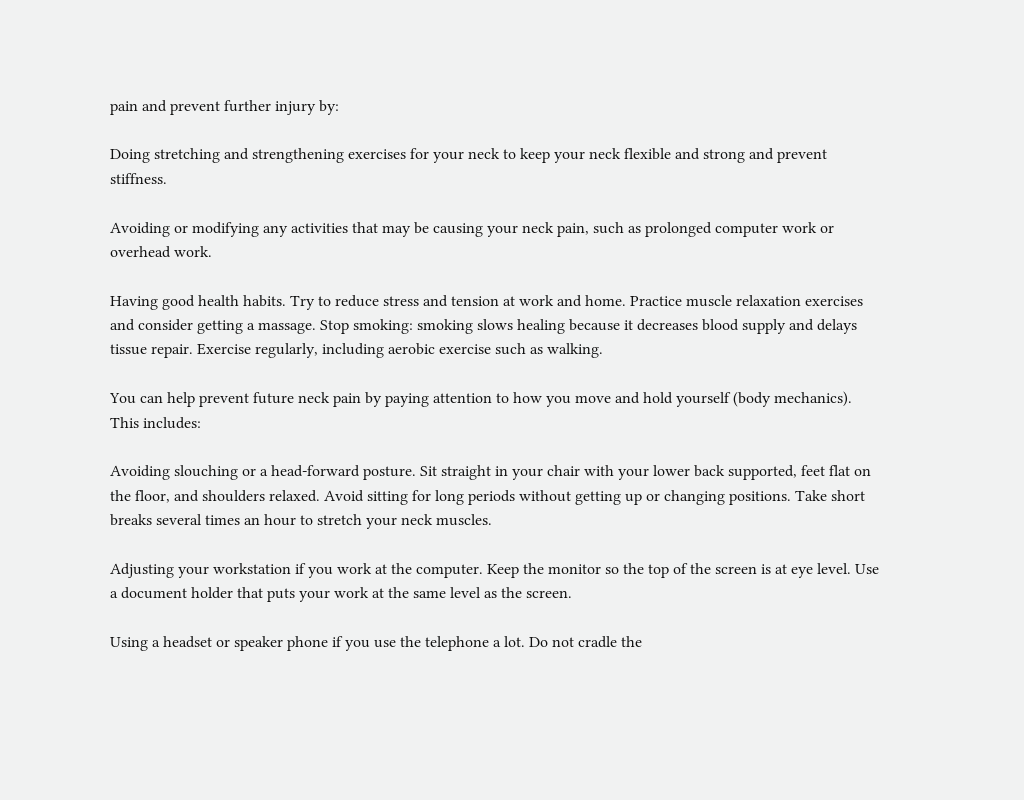pain and prevent further injury by:

Doing stretching and strengthening exercises for your neck to keep your neck flexible and strong and prevent stiffness.

Avoiding or modifying any activities that may be causing your neck pain, such as prolonged computer work or overhead work.

Having good health habits. Try to reduce stress and tension at work and home. Practice muscle relaxation exercises and consider getting a massage. Stop smoking: smoking slows healing because it decreases blood supply and delays tissue repair. Exercise regularly, including aerobic exercise such as walking.

You can help prevent future neck pain by paying attention to how you move and hold yourself (body mechanics). This includes:

Avoiding slouching or a head-forward posture. Sit straight in your chair with your lower back supported, feet flat on the floor, and shoulders relaxed. Avoid sitting for long periods without getting up or changing positions. Take short breaks several times an hour to stretch your neck muscles.

Adjusting your workstation if you work at the computer. Keep the monitor so the top of the screen is at eye level. Use a document holder that puts your work at the same level as the screen.

Using a headset or speaker phone if you use the telephone a lot. Do not cradle the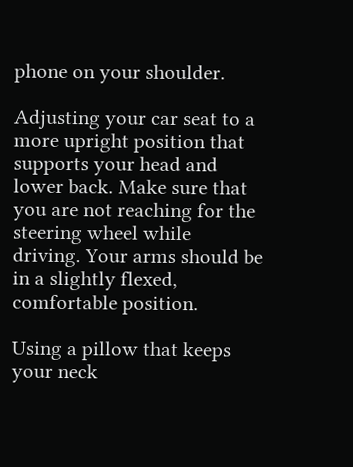phone on your shoulder.

Adjusting your car seat to a more upright position that supports your head and lower back. Make sure that you are not reaching for the steering wheel while driving. Your arms should be in a slightly flexed, comfortable position.

Using a pillow that keeps your neck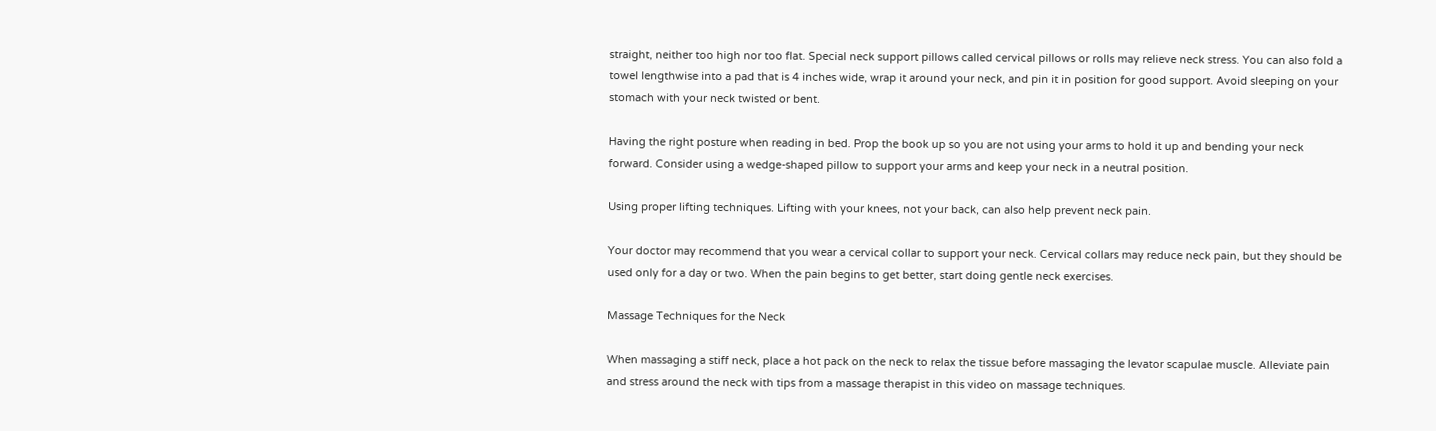straight, neither too high nor too flat. Special neck support pillows called cervical pillows or rolls may relieve neck stress. You can also fold a towel lengthwise into a pad that is 4 inches wide, wrap it around your neck, and pin it in position for good support. Avoid sleeping on your stomach with your neck twisted or bent.

Having the right posture when reading in bed. Prop the book up so you are not using your arms to hold it up and bending your neck forward. Consider using a wedge-shaped pillow to support your arms and keep your neck in a neutral position.

Using proper lifting techniques. Lifting with your knees, not your back, can also help prevent neck pain.

Your doctor may recommend that you wear a cervical collar to support your neck. Cervical collars may reduce neck pain, but they should be used only for a day or two. When the pain begins to get better, start doing gentle neck exercises.

Massage Techniques for the Neck

When massaging a stiff neck, place a hot pack on the neck to relax the tissue before massaging the levator scapulae muscle. Alleviate pain and stress around the neck with tips from a massage therapist in this video on massage techniques.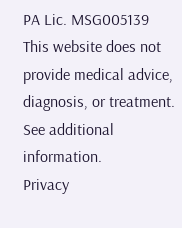PA Lic. MSG005139
This website does not provide medical advice, diagnosis, or treatment. See additional information.
Privacy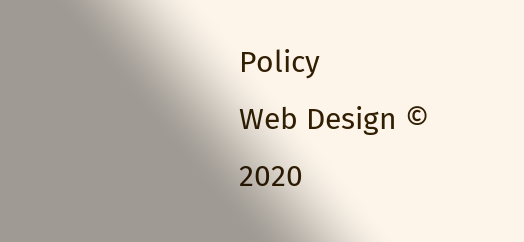Policy                                                                                                                    Web Design © 2020